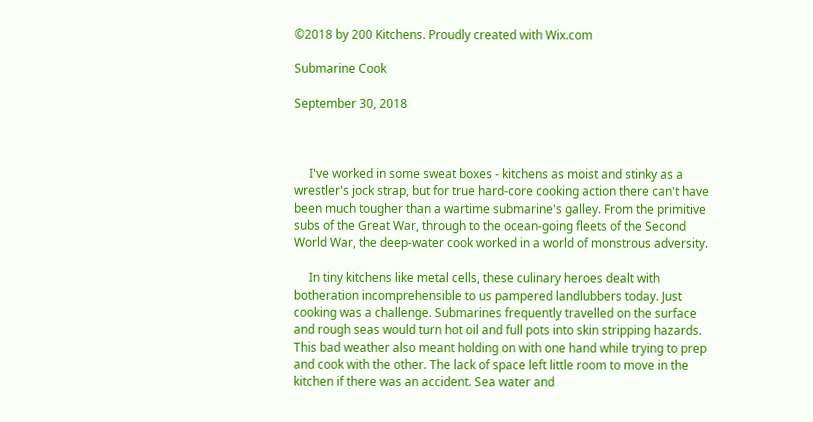©2018 by 200 Kitchens. Proudly created with Wix.com

Submarine Cook

September 30, 2018



     I've worked in some sweat boxes - kitchens as moist and stinky as a wrestler's jock strap, but for true hard-core cooking action there can't have been much tougher than a wartime submarine's galley. From the primitive subs of the Great War, through to the ocean-going fleets of the Second World War, the deep-water cook worked in a world of monstrous adversity.

     In tiny kitchens like metal cells, these culinary heroes dealt with botheration incomprehensible to us pampered landlubbers today. Just cooking was a challenge. Submarines frequently travelled on the surface and rough seas would turn hot oil and full pots into skin stripping hazards. This bad weather also meant holding on with one hand while trying to prep and cook with the other. The lack of space left little room to move in the kitchen if there was an accident. Sea water and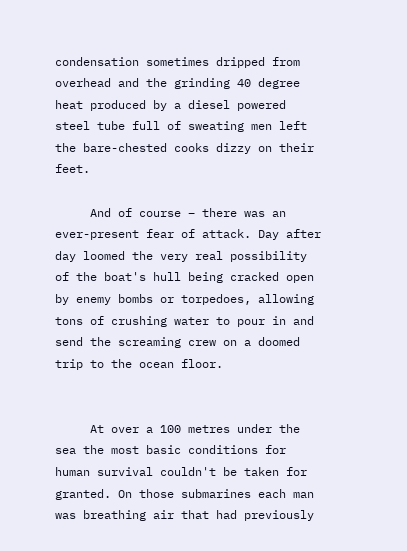condensation sometimes dripped from overhead and the grinding 40 degree heat produced by a diesel powered steel tube full of sweating men left the bare-chested cooks dizzy on their feet.

     And of course – there was an ever-present fear of attack. Day after day loomed the very real possibility of the boat's hull being cracked open by enemy bombs or torpedoes, allowing tons of crushing water to pour in and send the screaming crew on a doomed trip to the ocean floor.


     At over a 100 metres under the sea the most basic conditions for human survival couldn't be taken for granted. On those submarines each man was breathing air that had previously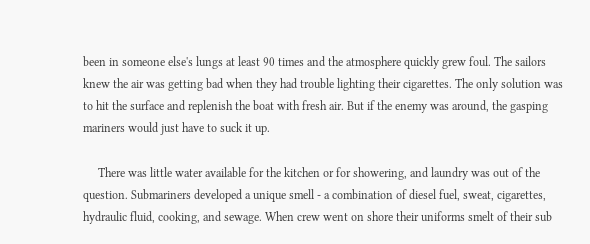been in someone else's lungs at least 90 times and the atmosphere quickly grew foul. The sailors knew the air was getting bad when they had trouble lighting their cigarettes. The only solution was to hit the surface and replenish the boat with fresh air. But if the enemy was around, the gasping mariners would just have to suck it up.

     There was little water available for the kitchen or for showering, and laundry was out of the question. Submariners developed a unique smell - a combination of diesel fuel, sweat, cigarettes, hydraulic fluid, cooking, and sewage. When crew went on shore their uniforms smelt of their sub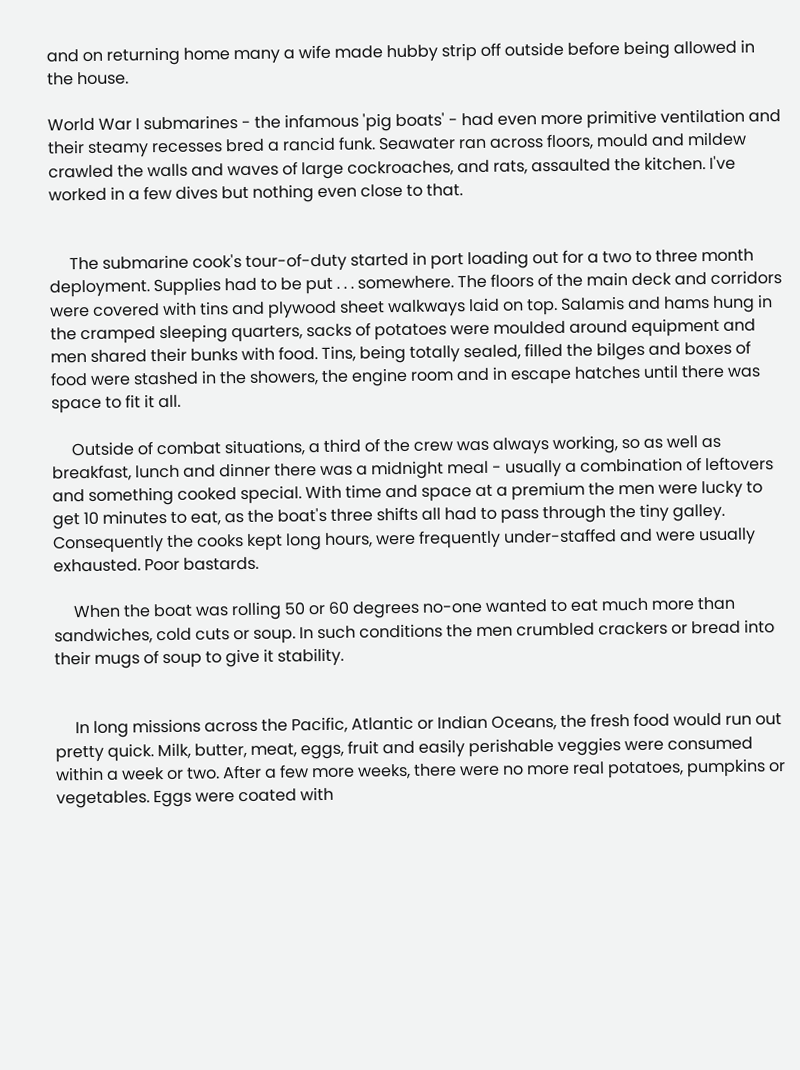and on returning home many a wife made hubby strip off outside before being allowed in the house.

World War I submarines - the infamous 'pig boats' - had even more primitive ventilation and their steamy recesses bred a rancid funk. Seawater ran across floors, mould and mildew crawled the walls and waves of large cockroaches, and rats, assaulted the kitchen. I've worked in a few dives but nothing even close to that.


     The submarine cook's tour-of-duty started in port loading out for a two to three month deployment. Supplies had to be put . . . somewhere. The floors of the main deck and corridors were covered with tins and plywood sheet walkways laid on top. Salamis and hams hung in the cramped sleeping quarters, sacks of potatoes were moulded around equipment and men shared their bunks with food. Tins, being totally sealed, filled the bilges and boxes of food were stashed in the showers, the engine room and in escape hatches until there was space to fit it all.

     Outside of combat situations, a third of the crew was always working, so as well as breakfast, lunch and dinner there was a midnight meal - usually a combination of leftovers and something cooked special. With time and space at a premium the men were lucky to get 10 minutes to eat, as the boat's three shifts all had to pass through the tiny galley. Consequently the cooks kept long hours, were frequently under-staffed and were usually exhausted. Poor bastards.

     When the boat was rolling 50 or 60 degrees no-one wanted to eat much more than sandwiches, cold cuts or soup. In such conditions the men crumbled crackers or bread into their mugs of soup to give it stability.


     In long missions across the Pacific, Atlantic or Indian Oceans, the fresh food would run out pretty quick. Milk, butter, meat, eggs, fruit and easily perishable veggies were consumed within a week or two. After a few more weeks, there were no more real potatoes, pumpkins or vegetables. Eggs were coated with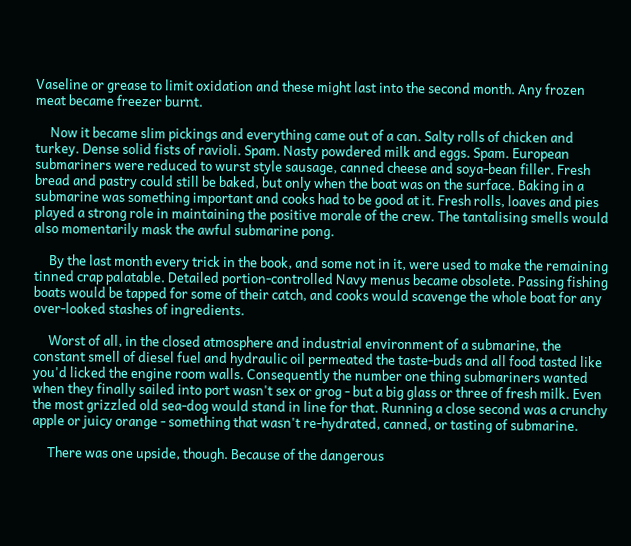Vaseline or grease to limit oxidation and these might last into the second month. Any frozen meat became freezer burnt.

     Now it became slim pickings and everything came out of a can. Salty rolls of chicken and turkey. Dense solid fists of ravioli. Spam. Nasty powdered milk and eggs. Spam. European submariners were reduced to wurst style sausage, canned cheese and soya-bean filler. Fresh bread and pastry could still be baked, but only when the boat was on the surface. Baking in a submarine was something important and cooks had to be good at it. Fresh rolls, loaves and pies played a strong role in maintaining the positive morale of the crew. The tantalising smells would also momentarily mask the awful submarine pong.

     By the last month every trick in the book, and some not in it, were used to make the remaining tinned crap palatable. Detailed portion-controlled Navy menus became obsolete. Passing fishing boats would be tapped for some of their catch, and cooks would scavenge the whole boat for any over-looked stashes of ingredients.

     Worst of all, in the closed atmosphere and industrial environment of a submarine, the constant smell of diesel fuel and hydraulic oil permeated the taste-buds and all food tasted like you'd licked the engine room walls. Consequently the number one thing submariners wanted when they finally sailed into port wasn't sex or grog - but a big glass or three of fresh milk. Even the most grizzled old sea-dog would stand in line for that. Running a close second was a crunchy apple or juicy orange - something that wasn't re-hydrated, canned, or tasting of submarine.

     There was one upside, though. Because of the dangerous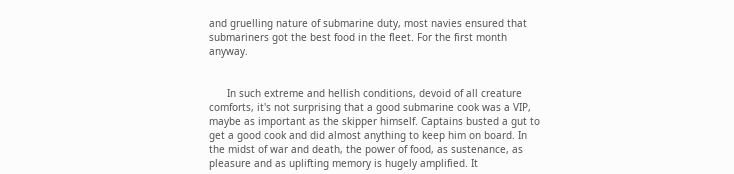and gruelling nature of submarine duty, most navies ensured that submariners got the best food in the fleet. For the first month anyway.


      In such extreme and hellish conditions, devoid of all creature comforts, it's not surprising that a good submarine cook was a VIP, maybe as important as the skipper himself. Captains busted a gut to get a good cook and did almost anything to keep him on board. In the midst of war and death, the power of food, as sustenance, as pleasure and as uplifting memory is hugely amplified. It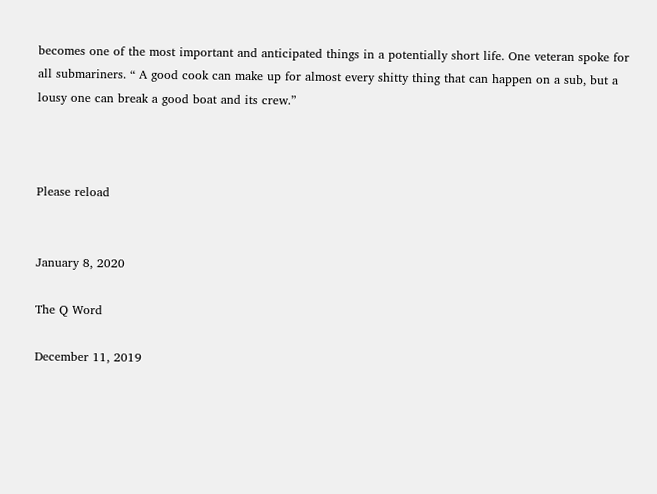becomes one of the most important and anticipated things in a potentially short life. One veteran spoke for all submariners. “ A good cook can make up for almost every shitty thing that can happen on a sub, but a lousy one can break a good boat and its crew.”



Please reload


January 8, 2020

The Q Word

December 11, 2019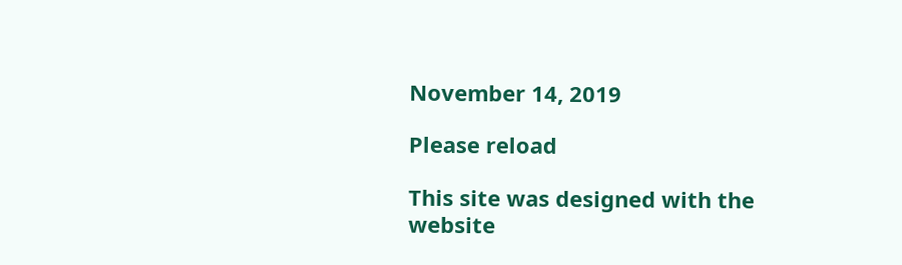November 14, 2019

Please reload

This site was designed with the
website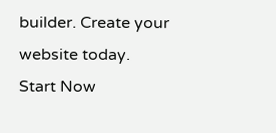builder. Create your website today.
Start Now